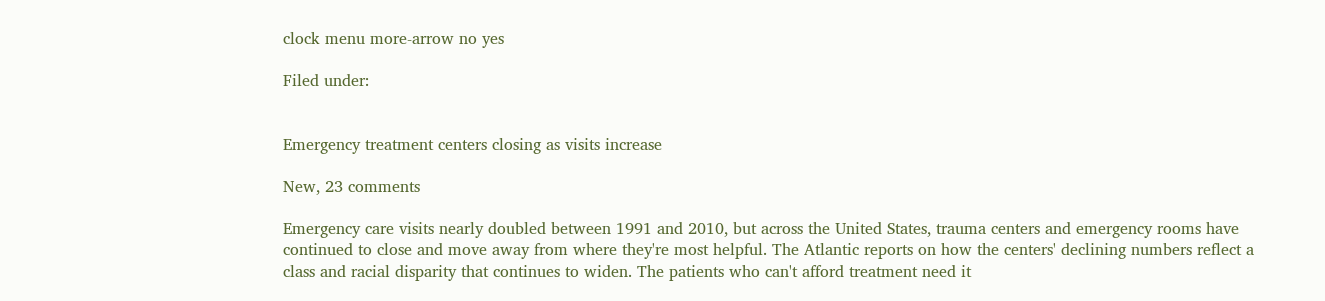clock menu more-arrow no yes

Filed under:


Emergency treatment centers closing as visits increase

New, 23 comments

Emergency care visits nearly doubled between 1991 and 2010, but across the United States, trauma centers and emergency rooms have continued to close and move away from where they're most helpful. The Atlantic reports on how the centers' declining numbers reflect a class and racial disparity that continues to widen. The patients who can't afford treatment need it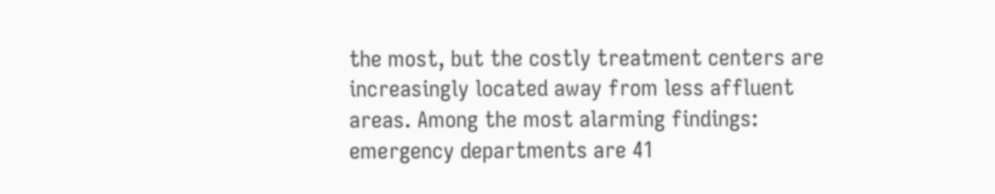the most, but the costly treatment centers are increasingly located away from less affluent areas. Among the most alarming findings: emergency departments are 41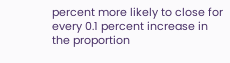percent more likely to close for every 0.1 percent increase in the proportion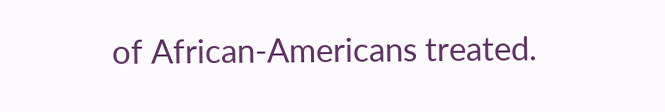of African-Americans treated.